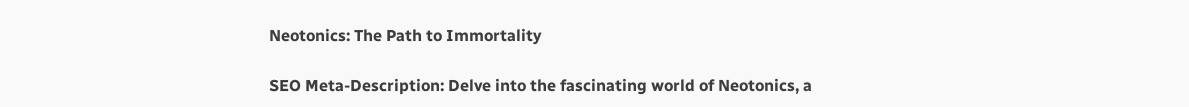Neotonics: The Path to Immortality

SEO Meta-Description: Delve into the fascinating world of Neotonics, a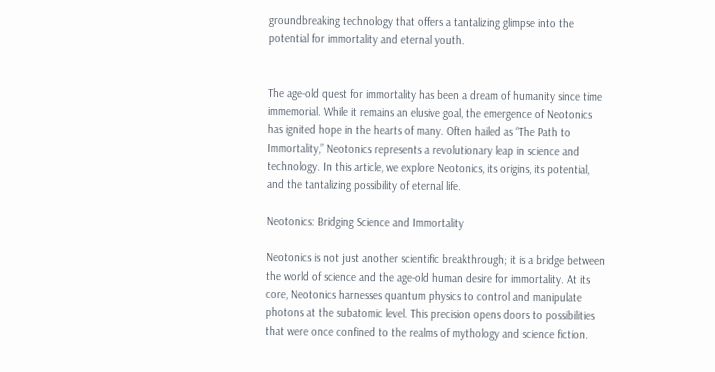groundbreaking technology that offers a tantalizing glimpse into the potential for immortality and eternal youth.


The age-old quest for immortality has been a dream of humanity since time immemorial. While it remains an elusive goal, the emergence of Neotonics has ignited hope in the hearts of many. Often hailed as “The Path to Immortality,” Neotonics represents a revolutionary leap in science and technology. In this article, we explore Neotonics, its origins, its potential, and the tantalizing possibility of eternal life.

Neotonics: Bridging Science and Immortality

Neotonics is not just another scientific breakthrough; it is a bridge between the world of science and the age-old human desire for immortality. At its core, Neotonics harnesses quantum physics to control and manipulate photons at the subatomic level. This precision opens doors to possibilities that were once confined to the realms of mythology and science fiction.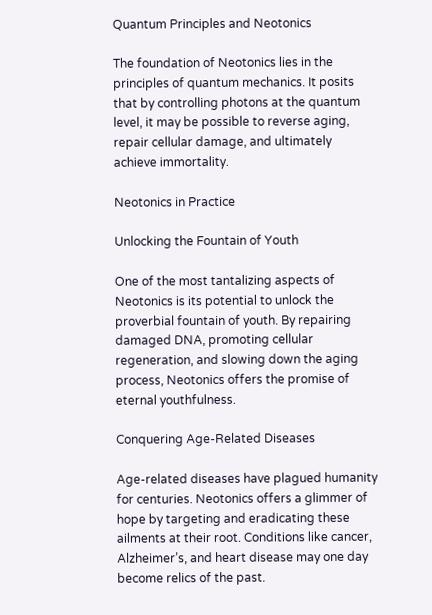Quantum Principles and Neotonics

The foundation of Neotonics lies in the principles of quantum mechanics. It posits that by controlling photons at the quantum level, it may be possible to reverse aging, repair cellular damage, and ultimately achieve immortality.

Neotonics in Practice

Unlocking the Fountain of Youth

One of the most tantalizing aspects of Neotonics is its potential to unlock the proverbial fountain of youth. By repairing damaged DNA, promoting cellular regeneration, and slowing down the aging process, Neotonics offers the promise of eternal youthfulness.

Conquering Age-Related Diseases

Age-related diseases have plagued humanity for centuries. Neotonics offers a glimmer of hope by targeting and eradicating these ailments at their root. Conditions like cancer, Alzheimer’s, and heart disease may one day become relics of the past.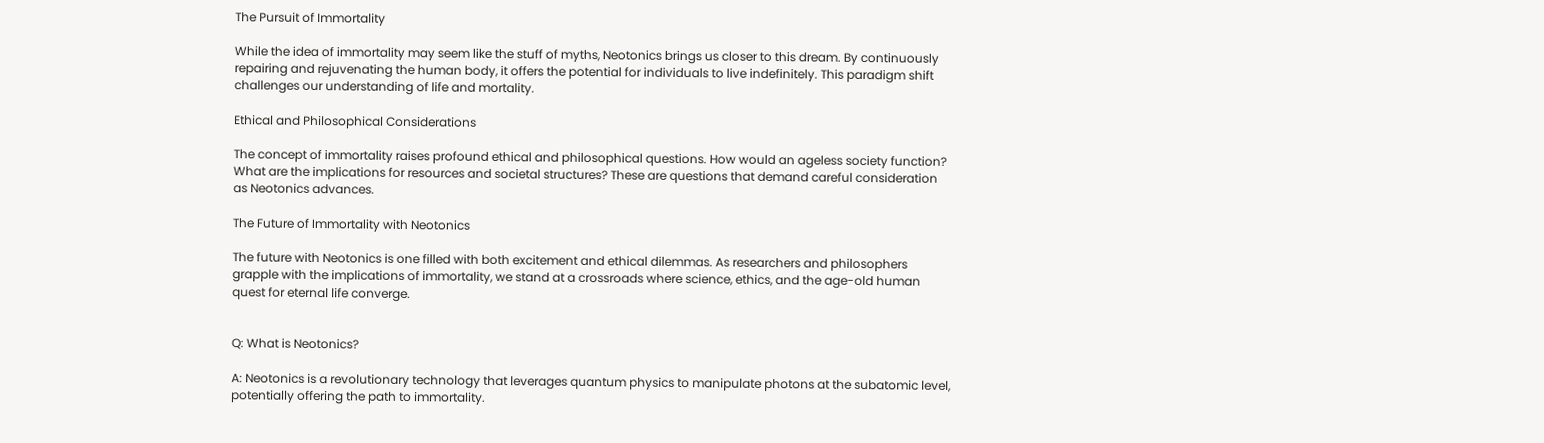The Pursuit of Immortality

While the idea of immortality may seem like the stuff of myths, Neotonics brings us closer to this dream. By continuously repairing and rejuvenating the human body, it offers the potential for individuals to live indefinitely. This paradigm shift challenges our understanding of life and mortality.

Ethical and Philosophical Considerations

The concept of immortality raises profound ethical and philosophical questions. How would an ageless society function? What are the implications for resources and societal structures? These are questions that demand careful consideration as Neotonics advances.

The Future of Immortality with Neotonics

The future with Neotonics is one filled with both excitement and ethical dilemmas. As researchers and philosophers grapple with the implications of immortality, we stand at a crossroads where science, ethics, and the age-old human quest for eternal life converge.


Q: What is Neotonics?

A: Neotonics is a revolutionary technology that leverages quantum physics to manipulate photons at the subatomic level, potentially offering the path to immortality.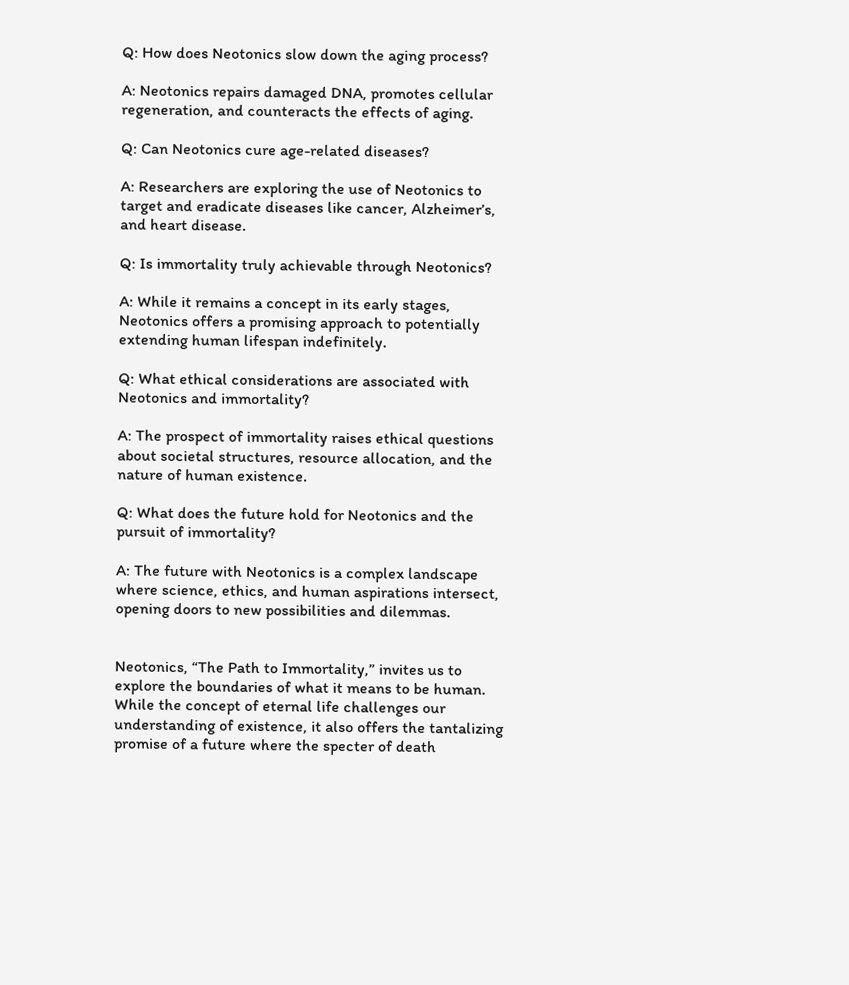Q: How does Neotonics slow down the aging process?

A: Neotonics repairs damaged DNA, promotes cellular regeneration, and counteracts the effects of aging.

Q: Can Neotonics cure age-related diseases?

A: Researchers are exploring the use of Neotonics to target and eradicate diseases like cancer, Alzheimer’s, and heart disease.

Q: Is immortality truly achievable through Neotonics?

A: While it remains a concept in its early stages, Neotonics offers a promising approach to potentially extending human lifespan indefinitely.

Q: What ethical considerations are associated with Neotonics and immortality?

A: The prospect of immortality raises ethical questions about societal structures, resource allocation, and the nature of human existence.

Q: What does the future hold for Neotonics and the pursuit of immortality?

A: The future with Neotonics is a complex landscape where science, ethics, and human aspirations intersect, opening doors to new possibilities and dilemmas.


Neotonics, “The Path to Immortality,” invites us to explore the boundaries of what it means to be human. While the concept of eternal life challenges our understanding of existence, it also offers the tantalizing promise of a future where the specter of death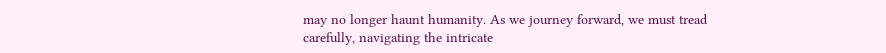may no longer haunt humanity. As we journey forward, we must tread carefully, navigating the intricate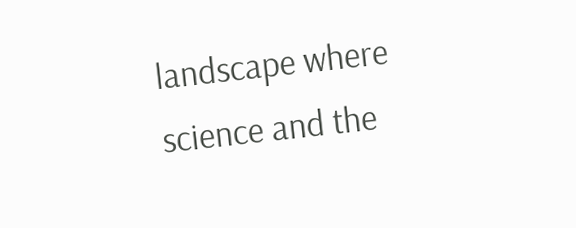landscape where science and the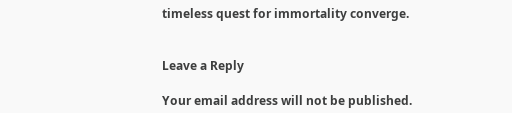timeless quest for immortality converge.


Leave a Reply

Your email address will not be published.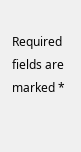Required fields are marked *